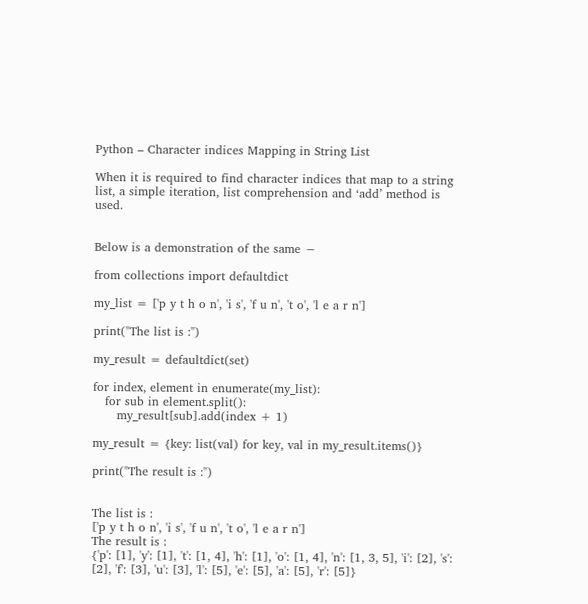Python – Character indices Mapping in String List

When it is required to find character indices that map to a string list, a simple iteration, list comprehension and ‘add’ method is used.


Below is a demonstration of the same −

from collections import defaultdict

my_list = ['p y t h o n', 'i s', 'f u n', 't o', 'l e a r n']

print("The list is :")

my_result = defaultdict(set)

for index, element in enumerate(my_list):
   for sub in element.split():
      my_result[sub].add(index + 1)

my_result = {key: list(val) for key, val in my_result.items()}

print("The result is :")


The list is :
['p y t h o n', 'i s', 'f u n', 't o', 'l e a r n']
The result is :
{'p': [1], 'y': [1], 't': [1, 4], 'h': [1], 'o': [1, 4], 'n': [1, 3, 5], 'i': [2], 's': [2], 'f': [3], 'u': [3], 'l': [5], 'e': [5], 'a': [5], 'r': [5]}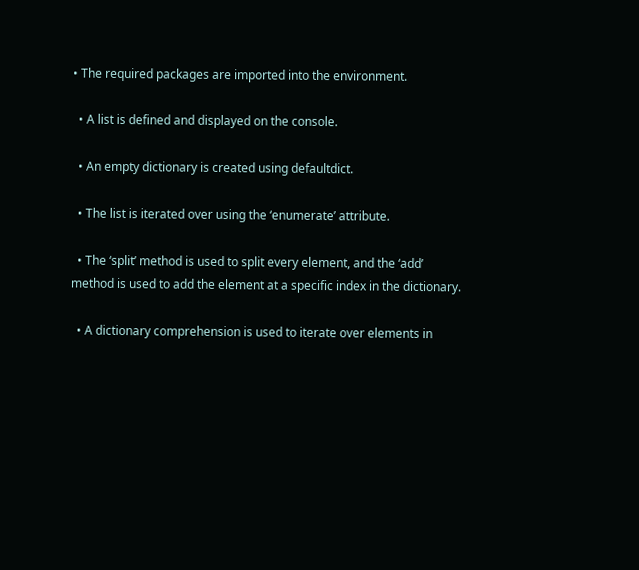• The required packages are imported into the environment.

  • A list is defined and displayed on the console.

  • An empty dictionary is created using defaultdict.

  • The list is iterated over using the ‘enumerate’ attribute.

  • The ‘split’ method is used to split every element, and the ‘add’ method is used to add the element at a specific index in the dictionary.

  • A dictionary comprehension is used to iterate over elements in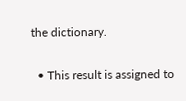the dictionary.

  • This result is assigned to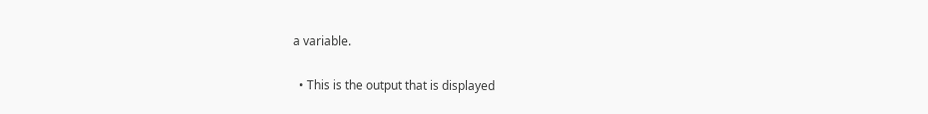a variable.

  • This is the output that is displayed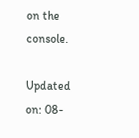on the console.

Updated on: 08-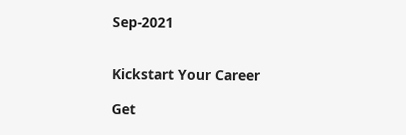Sep-2021


Kickstart Your Career

Get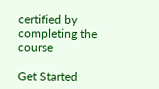certified by completing the course

Get Started